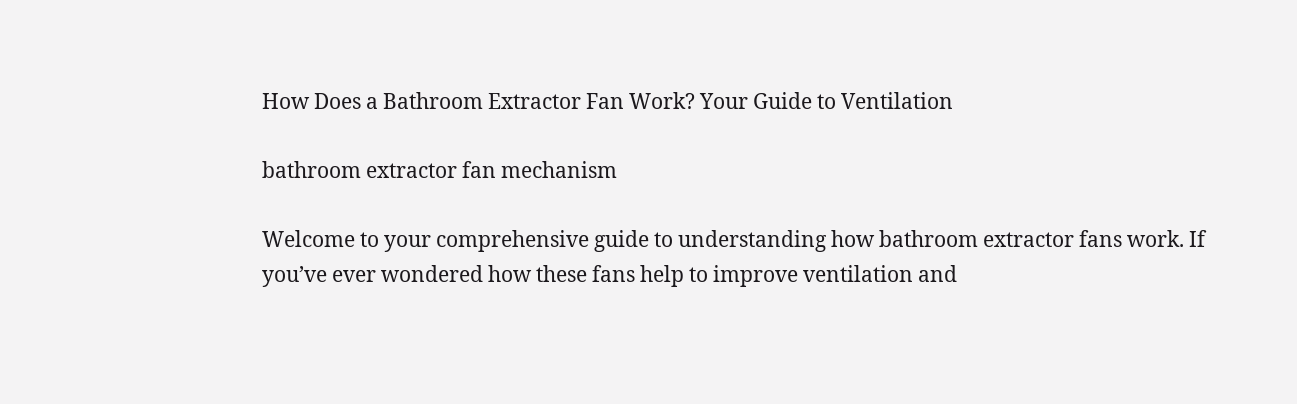How Does a Bathroom Extractor Fan Work? Your Guide to Ventilation

bathroom extractor fan mechanism

Welcome to your comprehensive guide to understanding how bathroom extractor fans work. If you’ve ever wondered how these fans help to improve ventilation and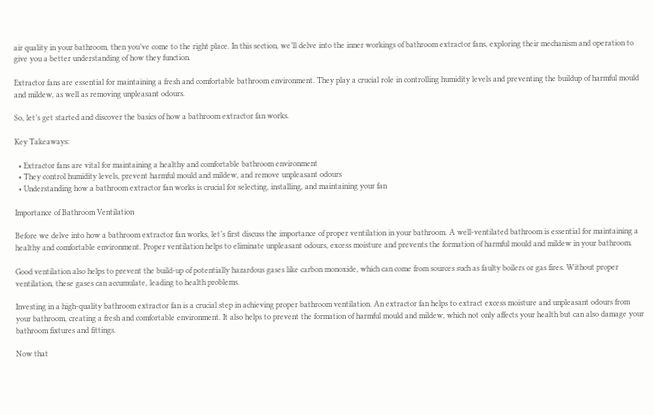air quality in your bathroom, then you’ve come to the right place. In this section, we’ll delve into the inner workings of bathroom extractor fans, exploring their mechanism and operation to give you a better understanding of how they function.

Extractor fans are essential for maintaining a fresh and comfortable bathroom environment. They play a crucial role in controlling humidity levels and preventing the buildup of harmful mould and mildew, as well as removing unpleasant odours.

So, let’s get started and discover the basics of how a bathroom extractor fan works.

Key Takeaways:

  • Extractor fans are vital for maintaining a healthy and comfortable bathroom environment
  • They control humidity levels, prevent harmful mould and mildew, and remove unpleasant odours
  • Understanding how a bathroom extractor fan works is crucial for selecting, installing, and maintaining your fan

Importance of Bathroom Ventilation

Before we delve into how a bathroom extractor fan works, let’s first discuss the importance of proper ventilation in your bathroom. A well-ventilated bathroom is essential for maintaining a healthy and comfortable environment. Proper ventilation helps to eliminate unpleasant odours, excess moisture and prevents the formation of harmful mould and mildew in your bathroom.

Good ventilation also helps to prevent the build-up of potentially hazardous gases like carbon monoxide, which can come from sources such as faulty boilers or gas fires. Without proper ventilation, these gases can accumulate, leading to health problems.

Investing in a high-quality bathroom extractor fan is a crucial step in achieving proper bathroom ventilation. An extractor fan helps to extract excess moisture and unpleasant odours from your bathroom, creating a fresh and comfortable environment. It also helps to prevent the formation of harmful mould and mildew, which not only affects your health but can also damage your bathroom fixtures and fittings.

Now that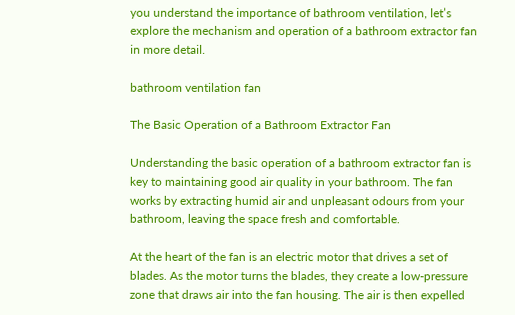you understand the importance of bathroom ventilation, let’s explore the mechanism and operation of a bathroom extractor fan in more detail.

bathroom ventilation fan

The Basic Operation of a Bathroom Extractor Fan

Understanding the basic operation of a bathroom extractor fan is key to maintaining good air quality in your bathroom. The fan works by extracting humid air and unpleasant odours from your bathroom, leaving the space fresh and comfortable.

At the heart of the fan is an electric motor that drives a set of blades. As the motor turns the blades, they create a low-pressure zone that draws air into the fan housing. The air is then expelled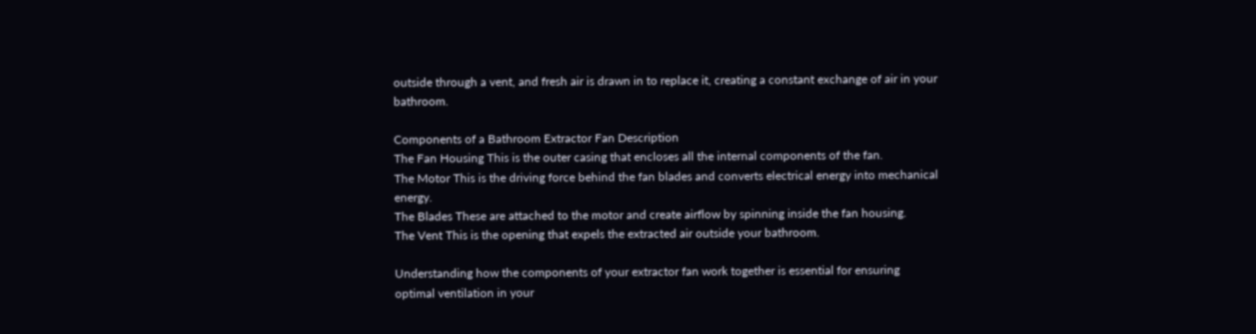outside through a vent, and fresh air is drawn in to replace it, creating a constant exchange of air in your bathroom.

Components of a Bathroom Extractor Fan Description
The Fan Housing This is the outer casing that encloses all the internal components of the fan.
The Motor This is the driving force behind the fan blades and converts electrical energy into mechanical energy.
The Blades These are attached to the motor and create airflow by spinning inside the fan housing.
The Vent This is the opening that expels the extracted air outside your bathroom.

Understanding how the components of your extractor fan work together is essential for ensuring optimal ventilation in your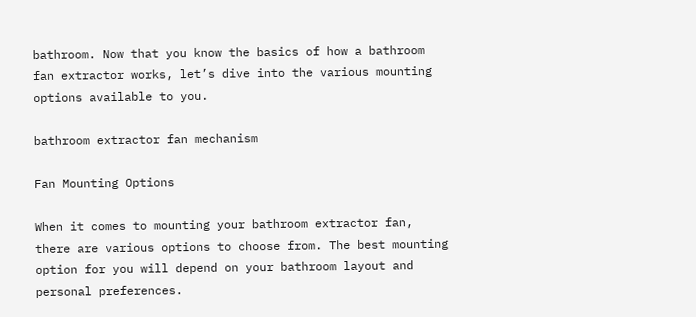bathroom. Now that you know the basics of how a bathroom fan extractor works, let’s dive into the various mounting options available to you.

bathroom extractor fan mechanism

Fan Mounting Options

When it comes to mounting your bathroom extractor fan, there are various options to choose from. The best mounting option for you will depend on your bathroom layout and personal preferences.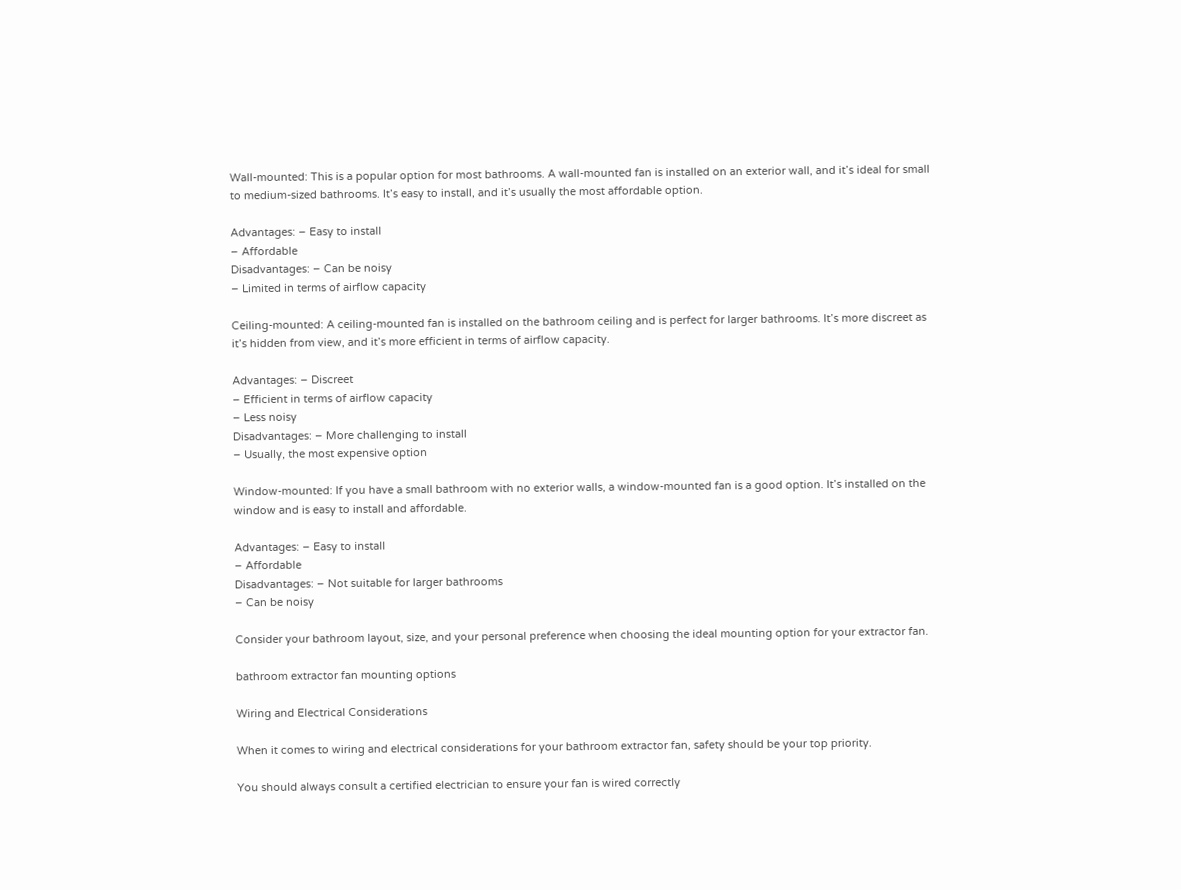Wall-mounted: This is a popular option for most bathrooms. A wall-mounted fan is installed on an exterior wall, and it’s ideal for small to medium-sized bathrooms. It’s easy to install, and it’s usually the most affordable option.

Advantages: – Easy to install
– Affordable
Disadvantages: – Can be noisy
– Limited in terms of airflow capacity

Ceiling-mounted: A ceiling-mounted fan is installed on the bathroom ceiling and is perfect for larger bathrooms. It’s more discreet as it’s hidden from view, and it’s more efficient in terms of airflow capacity.

Advantages: – Discreet
– Efficient in terms of airflow capacity
– Less noisy
Disadvantages: – More challenging to install
– Usually, the most expensive option

Window-mounted: If you have a small bathroom with no exterior walls, a window-mounted fan is a good option. It’s installed on the window and is easy to install and affordable.

Advantages: – Easy to install
– Affordable
Disadvantages: – Not suitable for larger bathrooms
– Can be noisy

Consider your bathroom layout, size, and your personal preference when choosing the ideal mounting option for your extractor fan.

bathroom extractor fan mounting options

Wiring and Electrical Considerations

When it comes to wiring and electrical considerations for your bathroom extractor fan, safety should be your top priority.

You should always consult a certified electrician to ensure your fan is wired correctly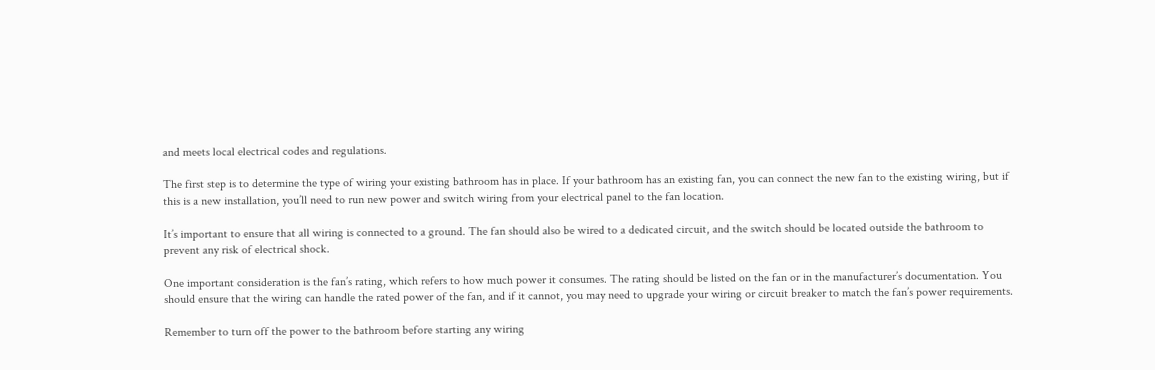and meets local electrical codes and regulations.

The first step is to determine the type of wiring your existing bathroom has in place. If your bathroom has an existing fan, you can connect the new fan to the existing wiring, but if this is a new installation, you’ll need to run new power and switch wiring from your electrical panel to the fan location.

It’s important to ensure that all wiring is connected to a ground. The fan should also be wired to a dedicated circuit, and the switch should be located outside the bathroom to prevent any risk of electrical shock.

One important consideration is the fan’s rating, which refers to how much power it consumes. The rating should be listed on the fan or in the manufacturer’s documentation. You should ensure that the wiring can handle the rated power of the fan, and if it cannot, you may need to upgrade your wiring or circuit breaker to match the fan’s power requirements.

Remember to turn off the power to the bathroom before starting any wiring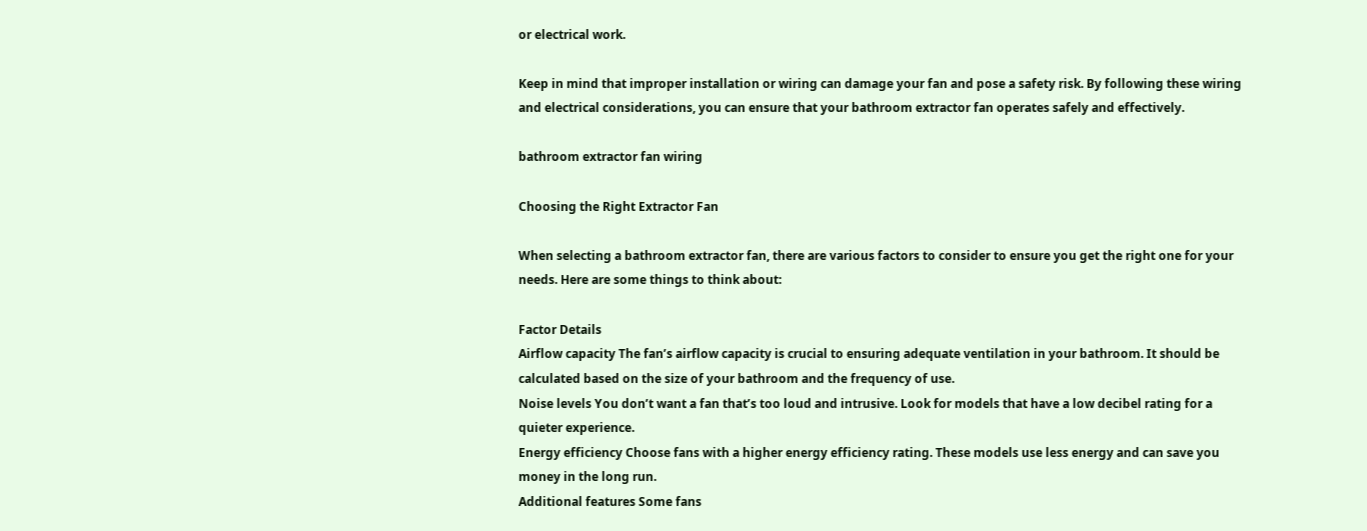or electrical work.

Keep in mind that improper installation or wiring can damage your fan and pose a safety risk. By following these wiring and electrical considerations, you can ensure that your bathroom extractor fan operates safely and effectively.

bathroom extractor fan wiring

Choosing the Right Extractor Fan

When selecting a bathroom extractor fan, there are various factors to consider to ensure you get the right one for your needs. Here are some things to think about:

Factor Details
Airflow capacity The fan’s airflow capacity is crucial to ensuring adequate ventilation in your bathroom. It should be calculated based on the size of your bathroom and the frequency of use.
Noise levels You don’t want a fan that’s too loud and intrusive. Look for models that have a low decibel rating for a quieter experience.
Energy efficiency Choose fans with a higher energy efficiency rating. These models use less energy and can save you money in the long run.
Additional features Some fans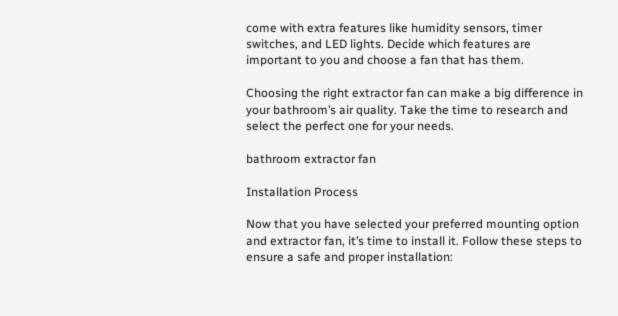come with extra features like humidity sensors, timer switches, and LED lights. Decide which features are important to you and choose a fan that has them.

Choosing the right extractor fan can make a big difference in your bathroom’s air quality. Take the time to research and select the perfect one for your needs.

bathroom extractor fan

Installation Process

Now that you have selected your preferred mounting option and extractor fan, it’s time to install it. Follow these steps to ensure a safe and proper installation: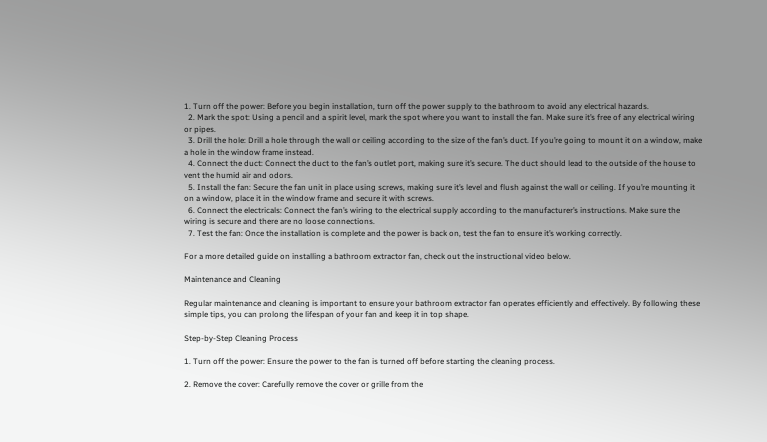1. Turn off the power: Before you begin installation, turn off the power supply to the bathroom to avoid any electrical hazards.
  2. Mark the spot: Using a pencil and a spirit level, mark the spot where you want to install the fan. Make sure it’s free of any electrical wiring or pipes.
  3. Drill the hole: Drill a hole through the wall or ceiling according to the size of the fan’s duct. If you’re going to mount it on a window, make a hole in the window frame instead.
  4. Connect the duct: Connect the duct to the fan’s outlet port, making sure it’s secure. The duct should lead to the outside of the house to vent the humid air and odors.
  5. Install the fan: Secure the fan unit in place using screws, making sure it’s level and flush against the wall or ceiling. If you’re mounting it on a window, place it in the window frame and secure it with screws.
  6. Connect the electricals: Connect the fan’s wiring to the electrical supply according to the manufacturer’s instructions. Make sure the wiring is secure and there are no loose connections.
  7. Test the fan: Once the installation is complete and the power is back on, test the fan to ensure it’s working correctly.

For a more detailed guide on installing a bathroom extractor fan, check out the instructional video below.

Maintenance and Cleaning

Regular maintenance and cleaning is important to ensure your bathroom extractor fan operates efficiently and effectively. By following these simple tips, you can prolong the lifespan of your fan and keep it in top shape.

Step-by-Step Cleaning Process

1. Turn off the power: Ensure the power to the fan is turned off before starting the cleaning process.

2. Remove the cover: Carefully remove the cover or grille from the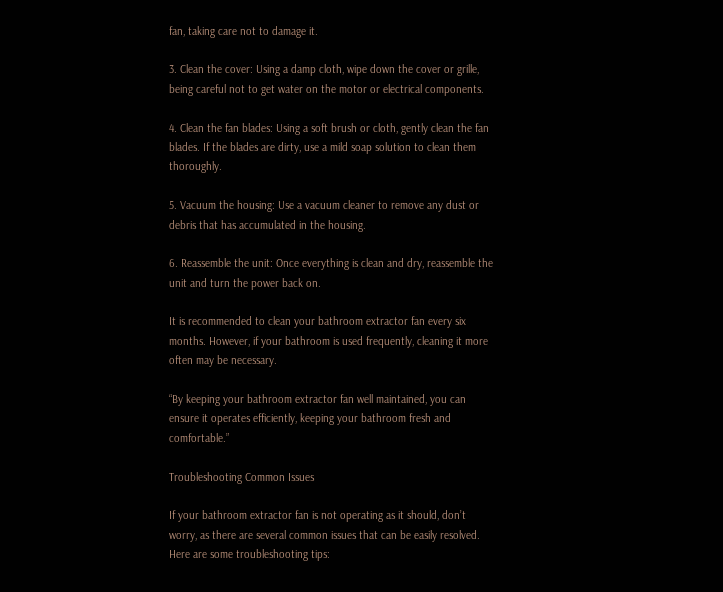fan, taking care not to damage it.

3. Clean the cover: Using a damp cloth, wipe down the cover or grille, being careful not to get water on the motor or electrical components.

4. Clean the fan blades: Using a soft brush or cloth, gently clean the fan blades. If the blades are dirty, use a mild soap solution to clean them thoroughly.

5. Vacuum the housing: Use a vacuum cleaner to remove any dust or debris that has accumulated in the housing.

6. Reassemble the unit: Once everything is clean and dry, reassemble the unit and turn the power back on.

It is recommended to clean your bathroom extractor fan every six months. However, if your bathroom is used frequently, cleaning it more often may be necessary.

“By keeping your bathroom extractor fan well maintained, you can ensure it operates efficiently, keeping your bathroom fresh and comfortable.”

Troubleshooting Common Issues

If your bathroom extractor fan is not operating as it should, don’t worry, as there are several common issues that can be easily resolved. Here are some troubleshooting tips: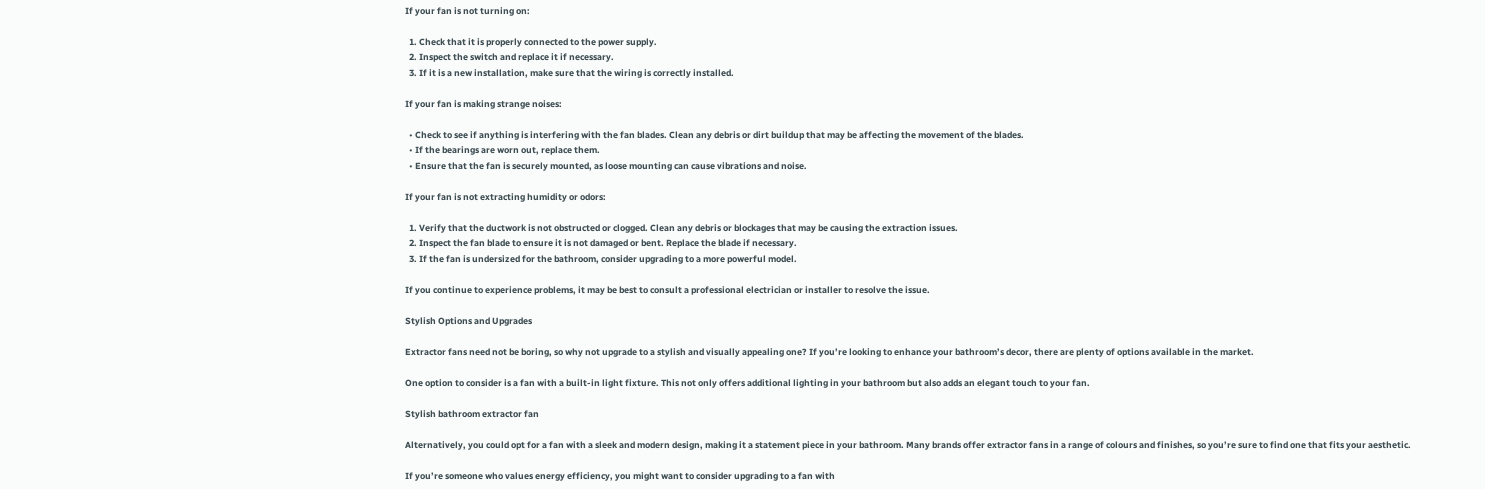If your fan is not turning on:

  1. Check that it is properly connected to the power supply.
  2. Inspect the switch and replace it if necessary.
  3. If it is a new installation, make sure that the wiring is correctly installed.

If your fan is making strange noises:

  • Check to see if anything is interfering with the fan blades. Clean any debris or dirt buildup that may be affecting the movement of the blades.
  • If the bearings are worn out, replace them.
  • Ensure that the fan is securely mounted, as loose mounting can cause vibrations and noise.

If your fan is not extracting humidity or odors:

  1. Verify that the ductwork is not obstructed or clogged. Clean any debris or blockages that may be causing the extraction issues.
  2. Inspect the fan blade to ensure it is not damaged or bent. Replace the blade if necessary.
  3. If the fan is undersized for the bathroom, consider upgrading to a more powerful model.

If you continue to experience problems, it may be best to consult a professional electrician or installer to resolve the issue.

Stylish Options and Upgrades

Extractor fans need not be boring, so why not upgrade to a stylish and visually appealing one? If you’re looking to enhance your bathroom’s decor, there are plenty of options available in the market.

One option to consider is a fan with a built-in light fixture. This not only offers additional lighting in your bathroom but also adds an elegant touch to your fan.

Stylish bathroom extractor fan

Alternatively, you could opt for a fan with a sleek and modern design, making it a statement piece in your bathroom. Many brands offer extractor fans in a range of colours and finishes, so you’re sure to find one that fits your aesthetic.

If you’re someone who values energy efficiency, you might want to consider upgrading to a fan with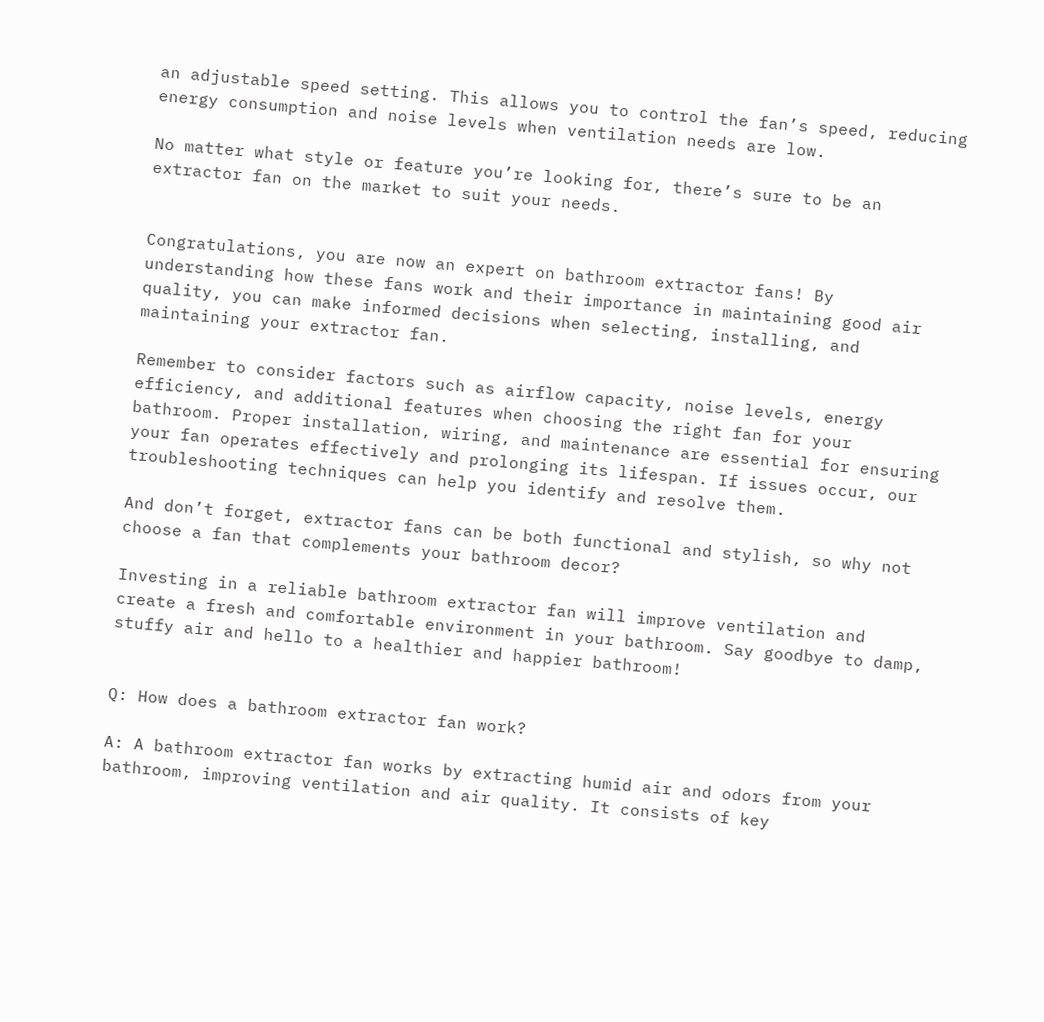an adjustable speed setting. This allows you to control the fan’s speed, reducing energy consumption and noise levels when ventilation needs are low.

No matter what style or feature you’re looking for, there’s sure to be an extractor fan on the market to suit your needs.


Congratulations, you are now an expert on bathroom extractor fans! By understanding how these fans work and their importance in maintaining good air quality, you can make informed decisions when selecting, installing, and maintaining your extractor fan.

Remember to consider factors such as airflow capacity, noise levels, energy efficiency, and additional features when choosing the right fan for your bathroom. Proper installation, wiring, and maintenance are essential for ensuring your fan operates effectively and prolonging its lifespan. If issues occur, our troubleshooting techniques can help you identify and resolve them.

And don’t forget, extractor fans can be both functional and stylish, so why not choose a fan that complements your bathroom decor?

Investing in a reliable bathroom extractor fan will improve ventilation and create a fresh and comfortable environment in your bathroom. Say goodbye to damp, stuffy air and hello to a healthier and happier bathroom!


Q: How does a bathroom extractor fan work?

A: A bathroom extractor fan works by extracting humid air and odors from your bathroom, improving ventilation and air quality. It consists of key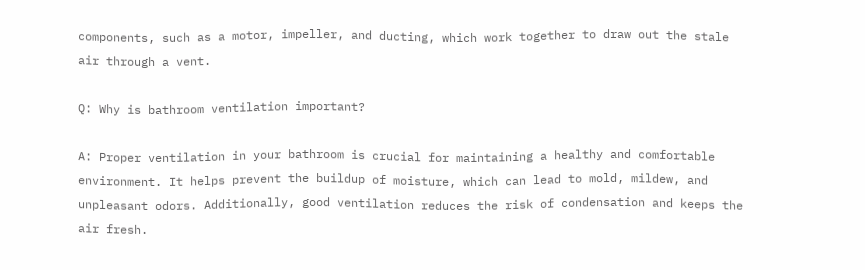components, such as a motor, impeller, and ducting, which work together to draw out the stale air through a vent.

Q: Why is bathroom ventilation important?

A: Proper ventilation in your bathroom is crucial for maintaining a healthy and comfortable environment. It helps prevent the buildup of moisture, which can lead to mold, mildew, and unpleasant odors. Additionally, good ventilation reduces the risk of condensation and keeps the air fresh.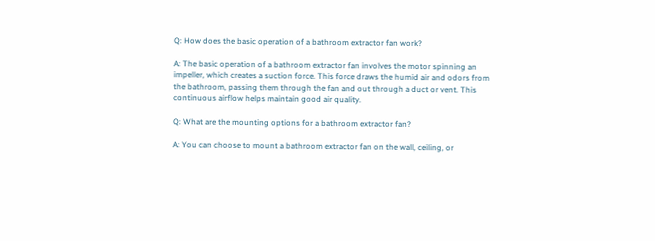Q: How does the basic operation of a bathroom extractor fan work?

A: The basic operation of a bathroom extractor fan involves the motor spinning an impeller, which creates a suction force. This force draws the humid air and odors from the bathroom, passing them through the fan and out through a duct or vent. This continuous airflow helps maintain good air quality.

Q: What are the mounting options for a bathroom extractor fan?

A: You can choose to mount a bathroom extractor fan on the wall, ceiling, or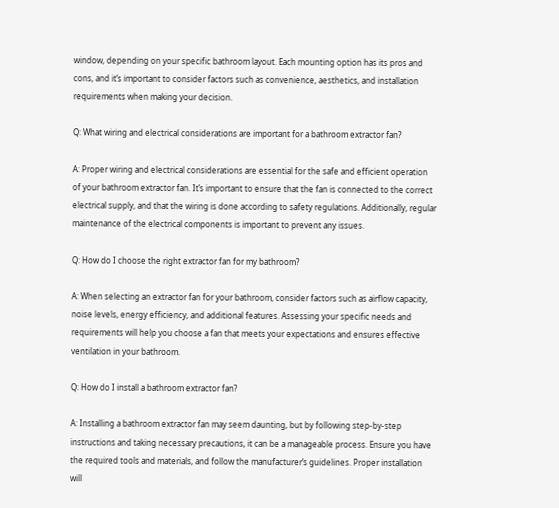window, depending on your specific bathroom layout. Each mounting option has its pros and cons, and it’s important to consider factors such as convenience, aesthetics, and installation requirements when making your decision.

Q: What wiring and electrical considerations are important for a bathroom extractor fan?

A: Proper wiring and electrical considerations are essential for the safe and efficient operation of your bathroom extractor fan. It’s important to ensure that the fan is connected to the correct electrical supply, and that the wiring is done according to safety regulations. Additionally, regular maintenance of the electrical components is important to prevent any issues.

Q: How do I choose the right extractor fan for my bathroom?

A: When selecting an extractor fan for your bathroom, consider factors such as airflow capacity, noise levels, energy efficiency, and additional features. Assessing your specific needs and requirements will help you choose a fan that meets your expectations and ensures effective ventilation in your bathroom.

Q: How do I install a bathroom extractor fan?

A: Installing a bathroom extractor fan may seem daunting, but by following step-by-step instructions and taking necessary precautions, it can be a manageable process. Ensure you have the required tools and materials, and follow the manufacturer’s guidelines. Proper installation will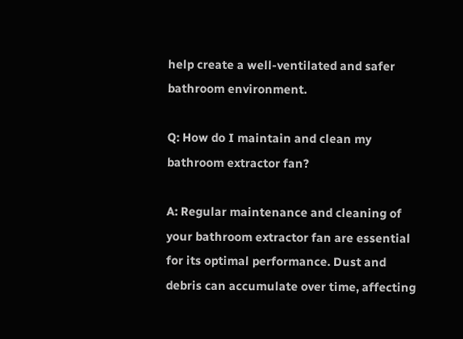help create a well-ventilated and safer bathroom environment.

Q: How do I maintain and clean my bathroom extractor fan?

A: Regular maintenance and cleaning of your bathroom extractor fan are essential for its optimal performance. Dust and debris can accumulate over time, affecting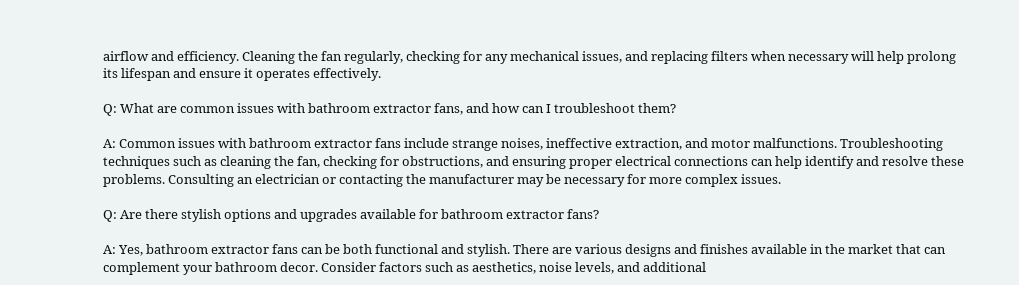airflow and efficiency. Cleaning the fan regularly, checking for any mechanical issues, and replacing filters when necessary will help prolong its lifespan and ensure it operates effectively.

Q: What are common issues with bathroom extractor fans, and how can I troubleshoot them?

A: Common issues with bathroom extractor fans include strange noises, ineffective extraction, and motor malfunctions. Troubleshooting techniques such as cleaning the fan, checking for obstructions, and ensuring proper electrical connections can help identify and resolve these problems. Consulting an electrician or contacting the manufacturer may be necessary for more complex issues.

Q: Are there stylish options and upgrades available for bathroom extractor fans?

A: Yes, bathroom extractor fans can be both functional and stylish. There are various designs and finishes available in the market that can complement your bathroom decor. Consider factors such as aesthetics, noise levels, and additional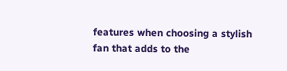features when choosing a stylish fan that adds to the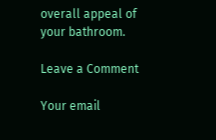overall appeal of your bathroom.

Leave a Comment

Your email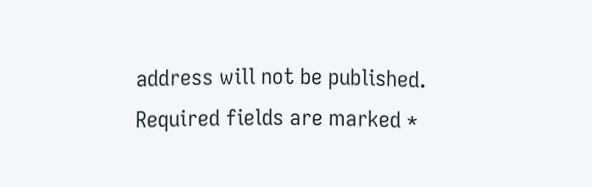address will not be published. Required fields are marked *